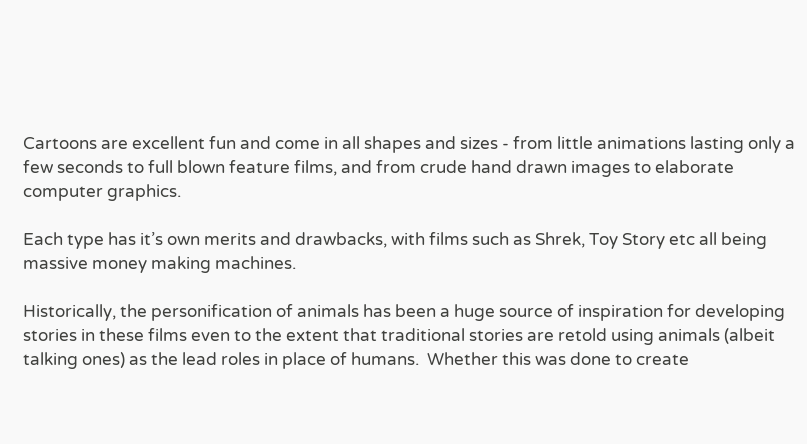Cartoons are excellent fun and come in all shapes and sizes - from little animations lasting only a few seconds to full blown feature films, and from crude hand drawn images to elaborate computer graphics.

Each type has it’s own merits and drawbacks, with films such as Shrek, Toy Story etc all being massive money making machines.

Historically, the personification of animals has been a huge source of inspiration for developing stories in these films even to the extent that traditional stories are retold using animals (albeit talking ones) as the lead roles in place of humans.  Whether this was done to create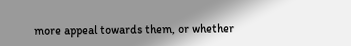more appeal towards them, or whether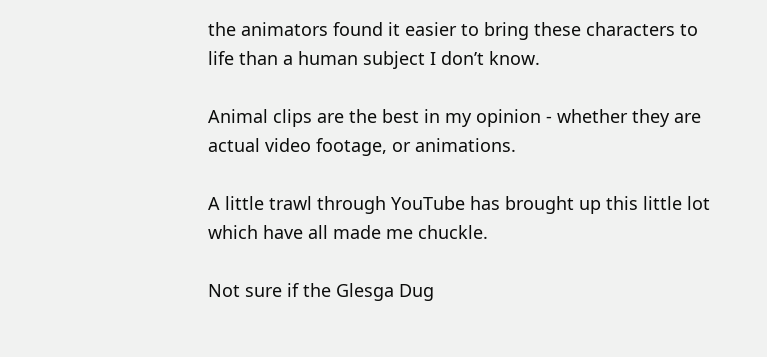the animators found it easier to bring these characters to life than a human subject I don’t know.

Animal clips are the best in my opinion - whether they are actual video footage, or animations.

A little trawl through YouTube has brought up this little lot which have all made me chuckle.

Not sure if the Glesga Dug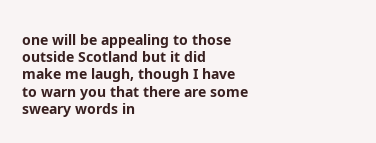one will be appealing to those outside Scotland but it did make me laugh, though I have to warn you that there are some sweary words in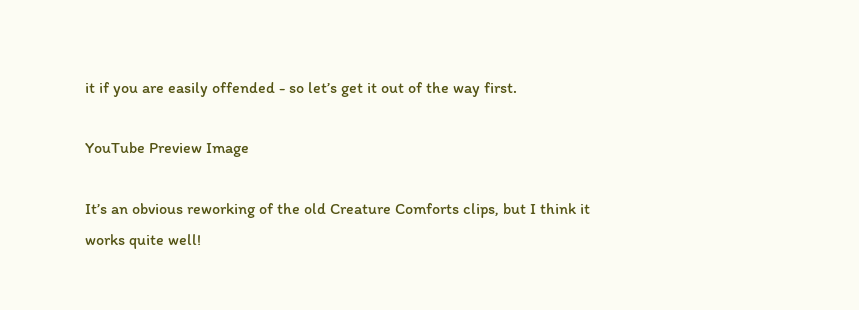it if you are easily offended - so let’s get it out of the way first.

YouTube Preview Image

It’s an obvious reworking of the old Creature Comforts clips, but I think it works quite well!